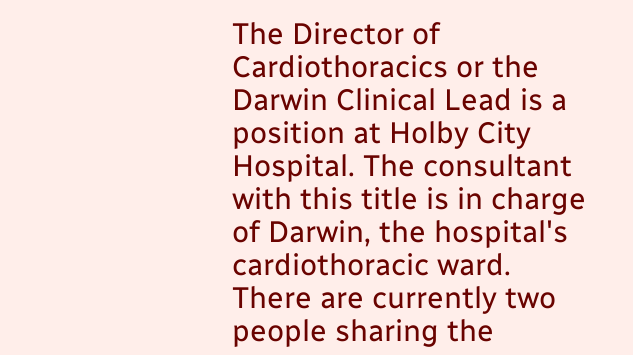The Director of Cardiothoracics or the Darwin Clinical Lead is a position at Holby City Hospital. The consultant with this title is in charge of Darwin, the hospital's cardiothoracic ward. There are currently two people sharing the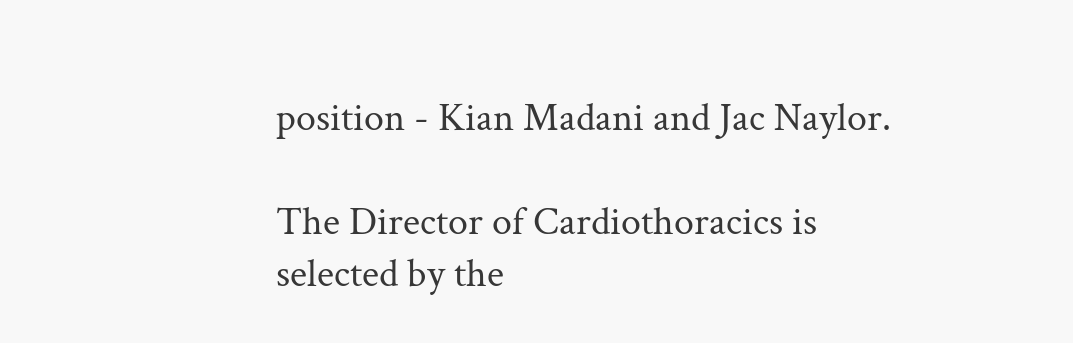position - Kian Madani and Jac Naylor.

The Director of Cardiothoracics is selected by the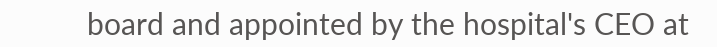board and appointed by the hospital's CEO at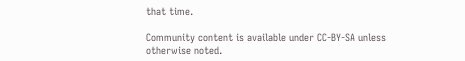that time.

Community content is available under CC-BY-SA unless otherwise noted.